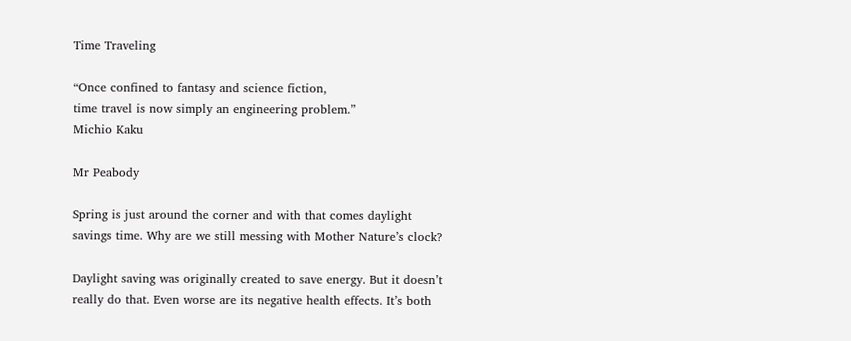Time Traveling

“Once confined to fantasy and science fiction,
time travel is now simply an engineering problem.”
Michio Kaku

Mr Peabody

Spring is just around the corner and with that comes daylight savings time. Why are we still messing with Mother Nature’s clock?

Daylight saving was originally created to save energy. But it doesn’t really do that. Even worse are its negative health effects. It’s both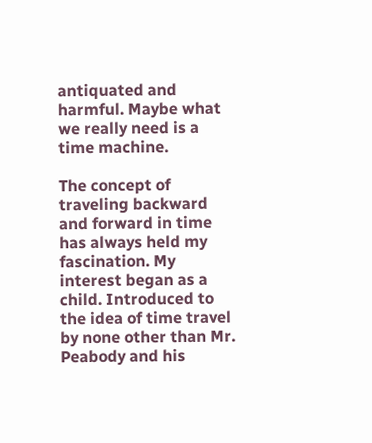antiquated and harmful. Maybe what we really need is a time machine.

The concept of traveling backward and forward in time has always held my fascination. My interest began as a child. Introduced to the idea of time travel by none other than Mr. Peabody and his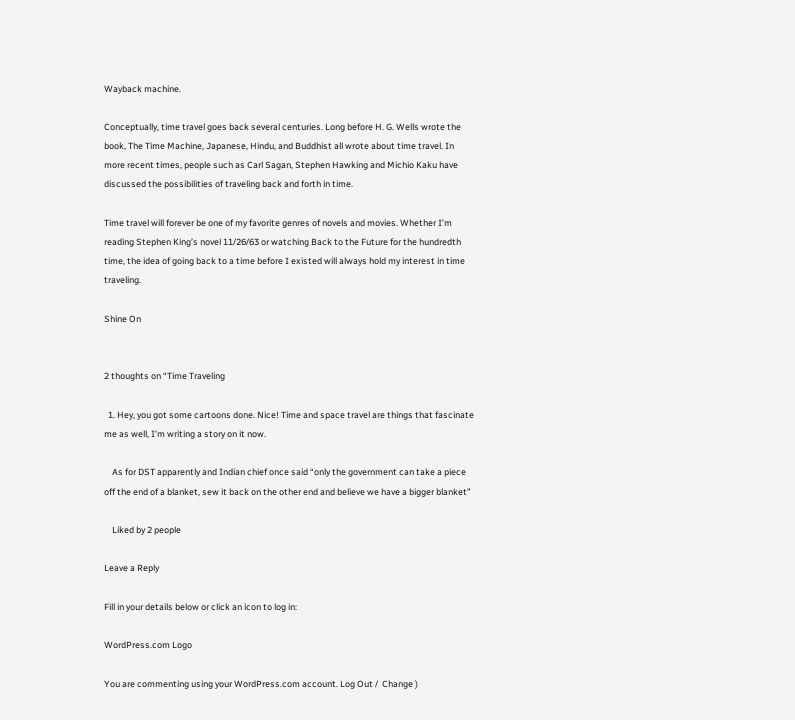Wayback machine.

Conceptually, time travel goes back several centuries. Long before H. G. Wells wrote the book, The Time Machine, Japanese, Hindu, and Buddhist all wrote about time travel. In more recent times, people such as Carl Sagan, Stephen Hawking and Michio Kaku have discussed the possibilities of traveling back and forth in time.

Time travel will forever be one of my favorite genres of novels and movies. Whether I’m reading Stephen King’s novel 11/26/63 or watching Back to the Future for the hundredth time, the idea of going back to a time before I existed will always hold my interest in time traveling.

Shine On


2 thoughts on “Time Traveling

  1. Hey, you got some cartoons done. Nice! Time and space travel are things that fascinate me as well, I’m writing a story on it now.

    As for DST apparently and Indian chief once said “only the government can take a piece off the end of a blanket, sew it back on the other end and believe we have a bigger blanket”

    Liked by 2 people

Leave a Reply

Fill in your details below or click an icon to log in:

WordPress.com Logo

You are commenting using your WordPress.com account. Log Out /  Change )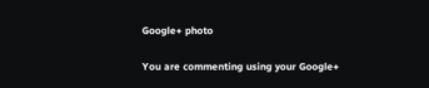Google+ photo

You are commenting using your Google+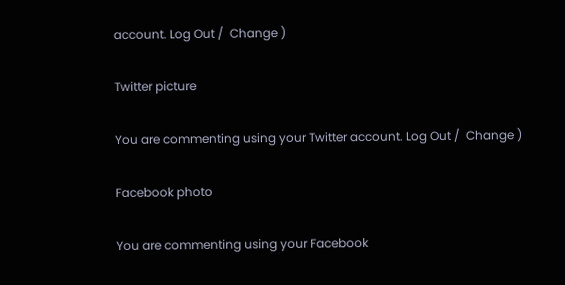account. Log Out /  Change )

Twitter picture

You are commenting using your Twitter account. Log Out /  Change )

Facebook photo

You are commenting using your Facebook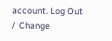account. Log Out /  Change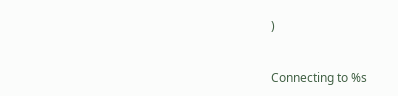)


Connecting to %s